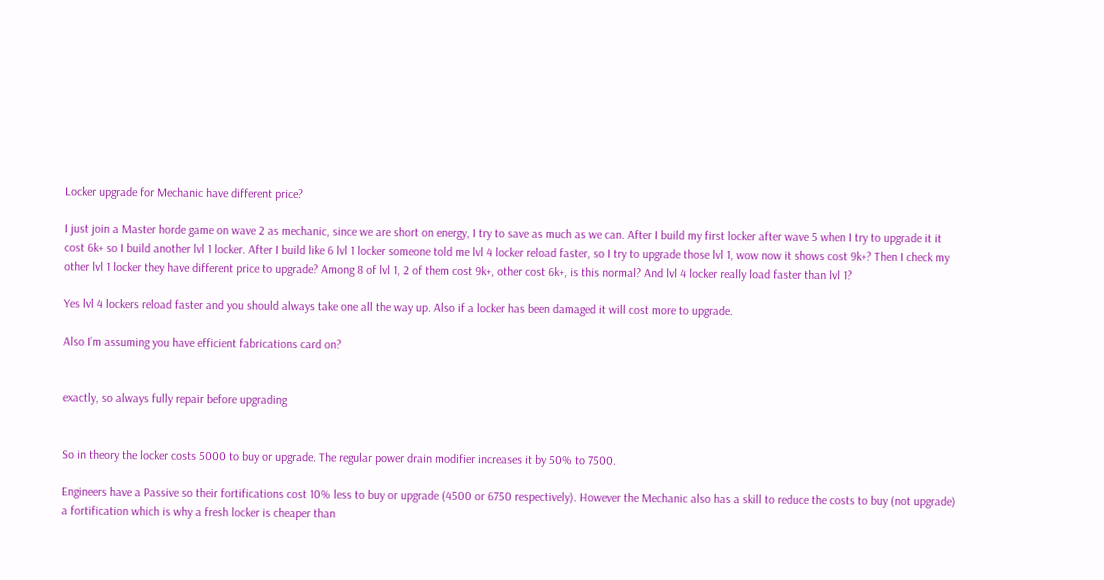Locker upgrade for Mechanic have different price?

I just join a Master horde game on wave 2 as mechanic, since we are short on energy, I try to save as much as we can. After I build my first locker after wave 5 when I try to upgrade it it cost 6k+ so I build another lvl 1 locker. After I build like 6 lvl 1 locker someone told me lvl 4 locker reload faster, so I try to upgrade those lvl 1, wow now it shows cost 9k+? Then I check my other lvl 1 locker they have different price to upgrade? Among 8 of lvl 1, 2 of them cost 9k+, other cost 6k+, is this normal? And lvl 4 locker really load faster than lvl 1?

Yes lvl 4 lockers reload faster and you should always take one all the way up. Also if a locker has been damaged it will cost more to upgrade.

Also I’m assuming you have efficient fabrications card on?


exactly, so always fully repair before upgrading


So in theory the locker costs 5000 to buy or upgrade. The regular power drain modifier increases it by 50% to 7500.

Engineers have a Passive so their fortifications cost 10% less to buy or upgrade (4500 or 6750 respectively). However the Mechanic also has a skill to reduce the costs to buy (not upgrade) a fortification which is why a fresh locker is cheaper than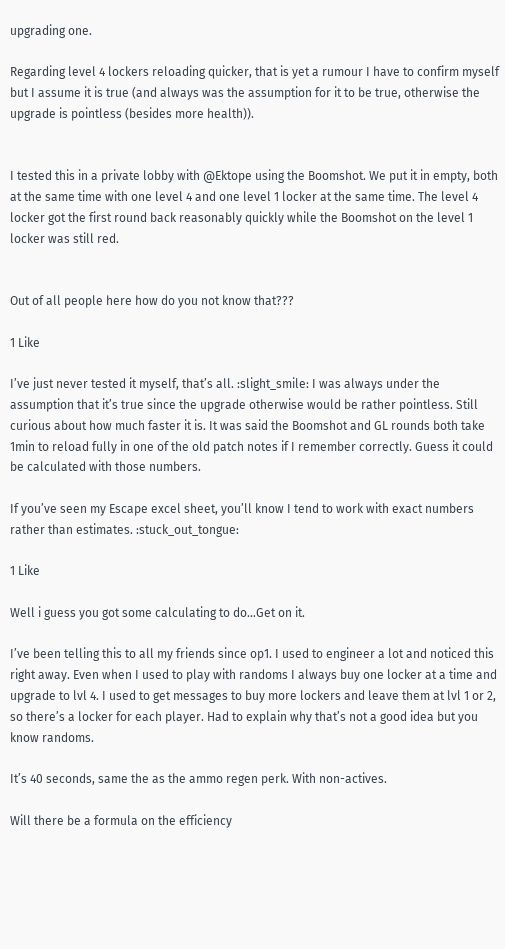upgrading one.

Regarding level 4 lockers reloading quicker, that is yet a rumour I have to confirm myself but I assume it is true (and always was the assumption for it to be true, otherwise the upgrade is pointless (besides more health)).


I tested this in a private lobby with @Ektope using the Boomshot. We put it in empty, both at the same time with one level 4 and one level 1 locker at the same time. The level 4 locker got the first round back reasonably quickly while the Boomshot on the level 1 locker was still red.


Out of all people here how do you not know that???

1 Like

I’ve just never tested it myself, that’s all. :slight_smile: I was always under the assumption that it’s true since the upgrade otherwise would be rather pointless. Still curious about how much faster it is. It was said the Boomshot and GL rounds both take 1min to reload fully in one of the old patch notes if I remember correctly. Guess it could be calculated with those numbers.

If you’ve seen my Escape excel sheet, you’ll know I tend to work with exact numbers rather than estimates. :stuck_out_tongue:

1 Like

Well i guess you got some calculating to do…Get on it.

I’ve been telling this to all my friends since op1. I used to engineer a lot and noticed this right away. Even when I used to play with randoms I always buy one locker at a time and upgrade to lvl 4. I used to get messages to buy more lockers and leave them at lvl 1 or 2, so there’s a locker for each player. Had to explain why that’s not a good idea but you know randoms.

It’s 40 seconds, same the as the ammo regen perk. With non-actives.

Will there be a formula on the efficiency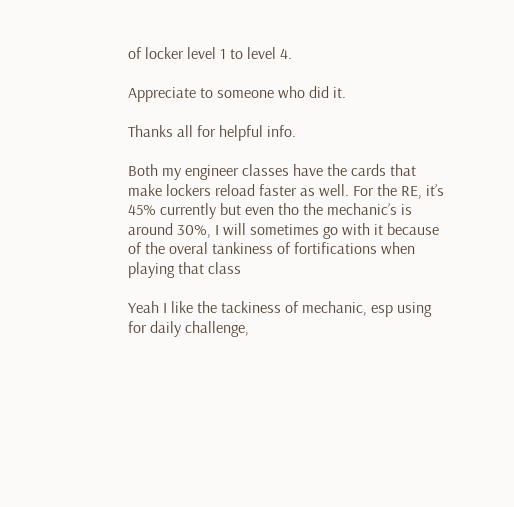of locker level 1 to level 4.

Appreciate to someone who did it.

Thanks all for helpful info.

Both my engineer classes have the cards that make lockers reload faster as well. For the RE, it’s 45% currently but even tho the mechanic’s is around 30%, I will sometimes go with it because of the overal tankiness of fortifications when playing that class

Yeah I like the tackiness of mechanic, esp using for daily challenge,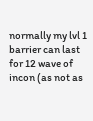normally my lvl 1 barrier can last for 12 wave of incon (as not as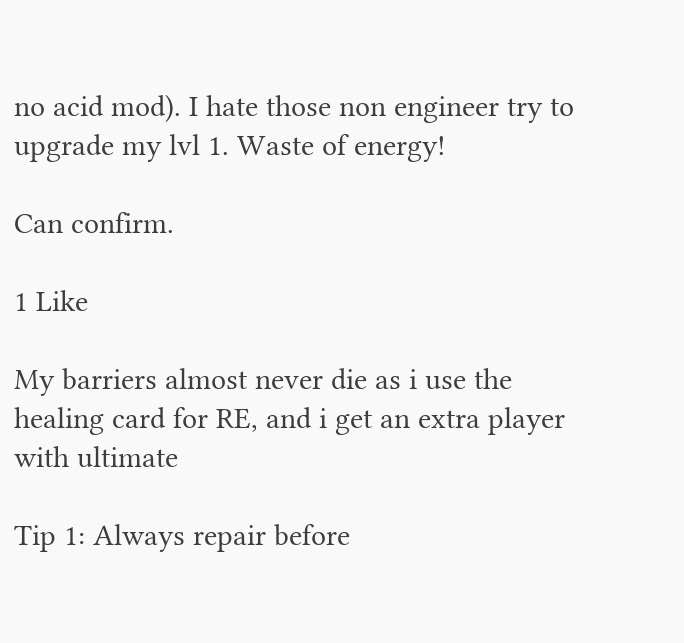no acid mod). I hate those non engineer try to upgrade my lvl 1. Waste of energy!

Can confirm.

1 Like

My barriers almost never die as i use the healing card for RE, and i get an extra player with ultimate

Tip 1: Always repair before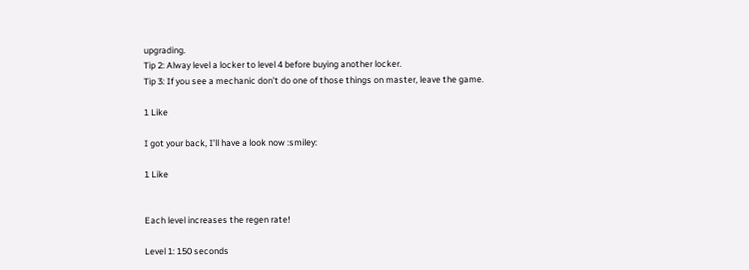upgrading.
Tip 2: Alway level a locker to level 4 before buying another locker.
Tip 3: If you see a mechanic don’t do one of those things on master, leave the game.

1 Like

I got your back, I’ll have a look now :smiley:

1 Like


Each level increases the regen rate!

Level 1: 150 seconds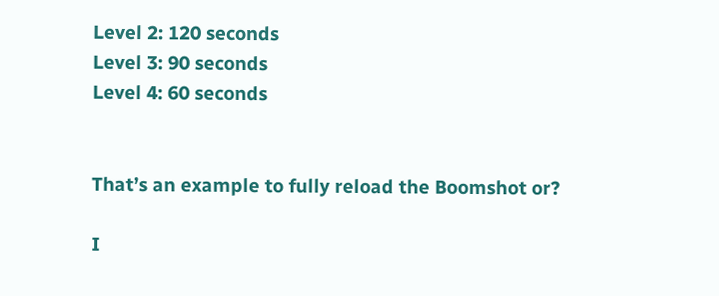Level 2: 120 seconds
Level 3: 90 seconds
Level 4: 60 seconds


That’s an example to fully reload the Boomshot or?

I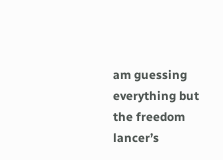am guessing everything but the freedom lancer’s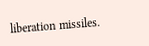liberation missiles.